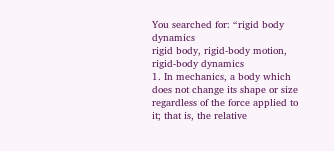You searched for: “rigid body dynamics
rigid body, rigid-body motion, rigid-body dynamics
1. In mechanics, a body which does not change its shape or size regardless of the force applied to it; that is, the relative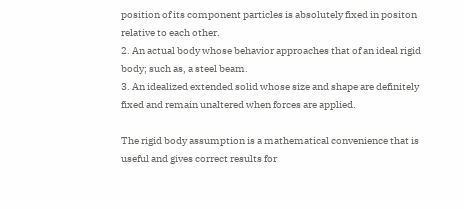position of its component particles is absolutely fixed in positon relative to each other.
2. An actual body whose behavior approaches that of an ideal rigid body; such as, a steel beam.
3. An idealized extended solid whose size and shape are definitely fixed and remain unaltered when forces are applied.

The rigid body assumption is a mathematical convenience that is useful and gives correct results for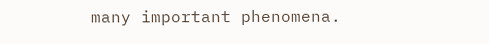many important phenomena.